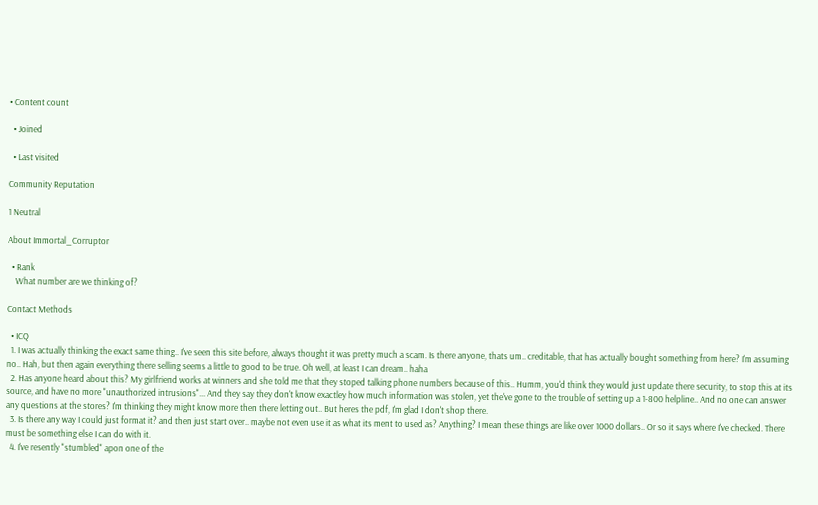• Content count

  • Joined

  • Last visited

Community Reputation

1 Neutral

About Immortal_Corruptor

  • Rank
    What number are we thinking of?

Contact Methods

  • ICQ
  1. I was actually thinking the exact same thing.. I've seen this site before, always thought it was pretty much a scam. Is there anyone, thats um.. creditable, that has actually bought something from here? I'm assuming no.. Hah, but then again everything there selling seems a little to good to be true. Oh well, at least I can dream.. haha
  2. Has anyone heard about this? My girlfriend works at winners and she told me that they stoped talking phone numbers because of this.. Humm, you'd think they would just update there security, to stop this at its source, and have no more "unauthorized intrusions"... And they say they don't know exactley how much information was stolen, yet the've gone to the trouble of setting up a 1-800 helpline.. And no one can answer any questions at the stores? I'm thinking they might know more then there letting out.. But heres the pdf, I'm glad I don't shop there.
  3. Is there any way I could just format it? and then just start over.. maybe not even use it as what its ment to used as? Anything? I mean these things are like over 1000 dollars.. Or so it says where I've checked. There must be something else I can do with it.
  4. I've resently "stumbled" apon one of the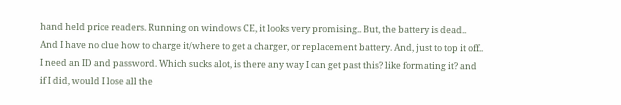hand held price readers. Running on windows CE, it looks very promising.. But, the battery is dead.. And I have no clue how to charge it/where to get a charger, or replacement battery. And, just to top it off.. I need an ID and password. Which sucks alot, is there any way I can get past this? like formating it? and if I did, would I lose all the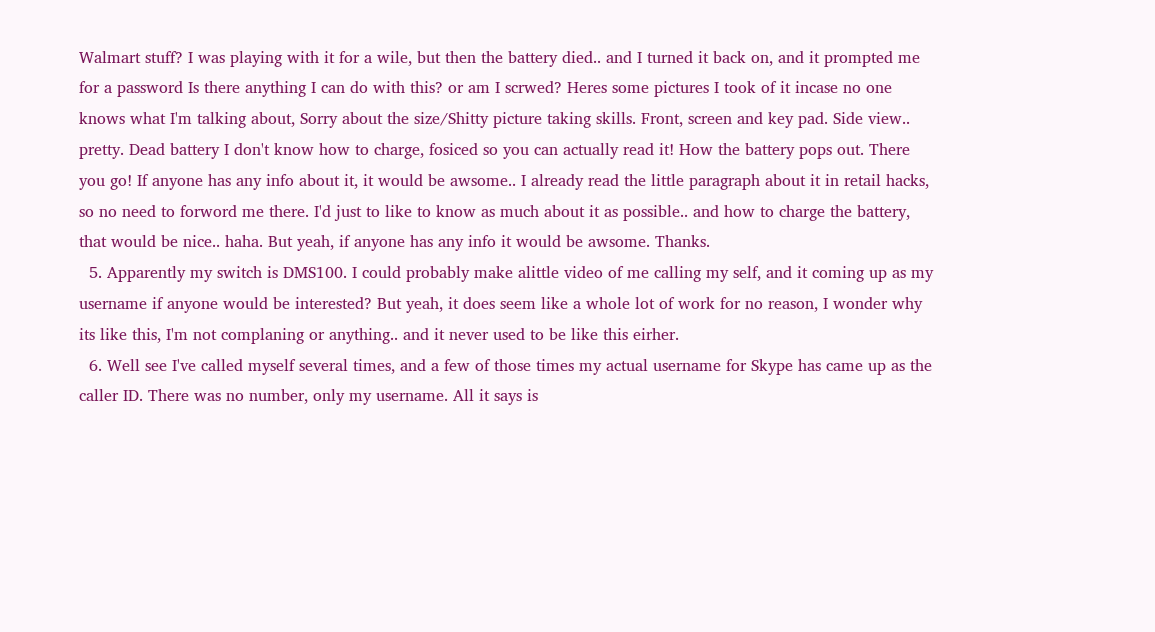Walmart stuff? I was playing with it for a wile, but then the battery died.. and I turned it back on, and it prompted me for a password Is there anything I can do with this? or am I scrwed? Heres some pictures I took of it incase no one knows what I'm talking about, Sorry about the size/Shitty picture taking skills. Front, screen and key pad. Side view.. pretty. Dead battery I don't know how to charge, fosiced so you can actually read it! How the battery pops out. There you go! If anyone has any info about it, it would be awsome.. I already read the little paragraph about it in retail hacks, so no need to forword me there. I'd just to like to know as much about it as possible.. and how to charge the battery, that would be nice.. haha. But yeah, if anyone has any info it would be awsome. Thanks.
  5. Apparently my switch is DMS100. I could probably make alittle video of me calling my self, and it coming up as my username if anyone would be interested? But yeah, it does seem like a whole lot of work for no reason, I wonder why its like this, I'm not complaning or anything.. and it never used to be like this eirher.
  6. Well see I've called myself several times, and a few of those times my actual username for Skype has came up as the caller ID. There was no number, only my username. All it says is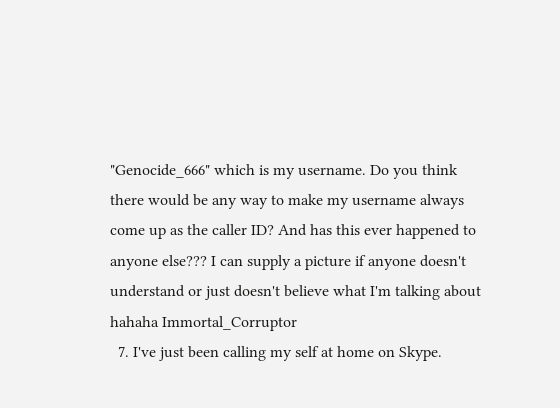"Genocide_666" which is my username. Do you think there would be any way to make my username always come up as the caller ID? And has this ever happened to anyone else??? I can supply a picture if anyone doesn't understand or just doesn't believe what I'm talking about hahaha Immortal_Corruptor
  7. I've just been calling my self at home on Skype.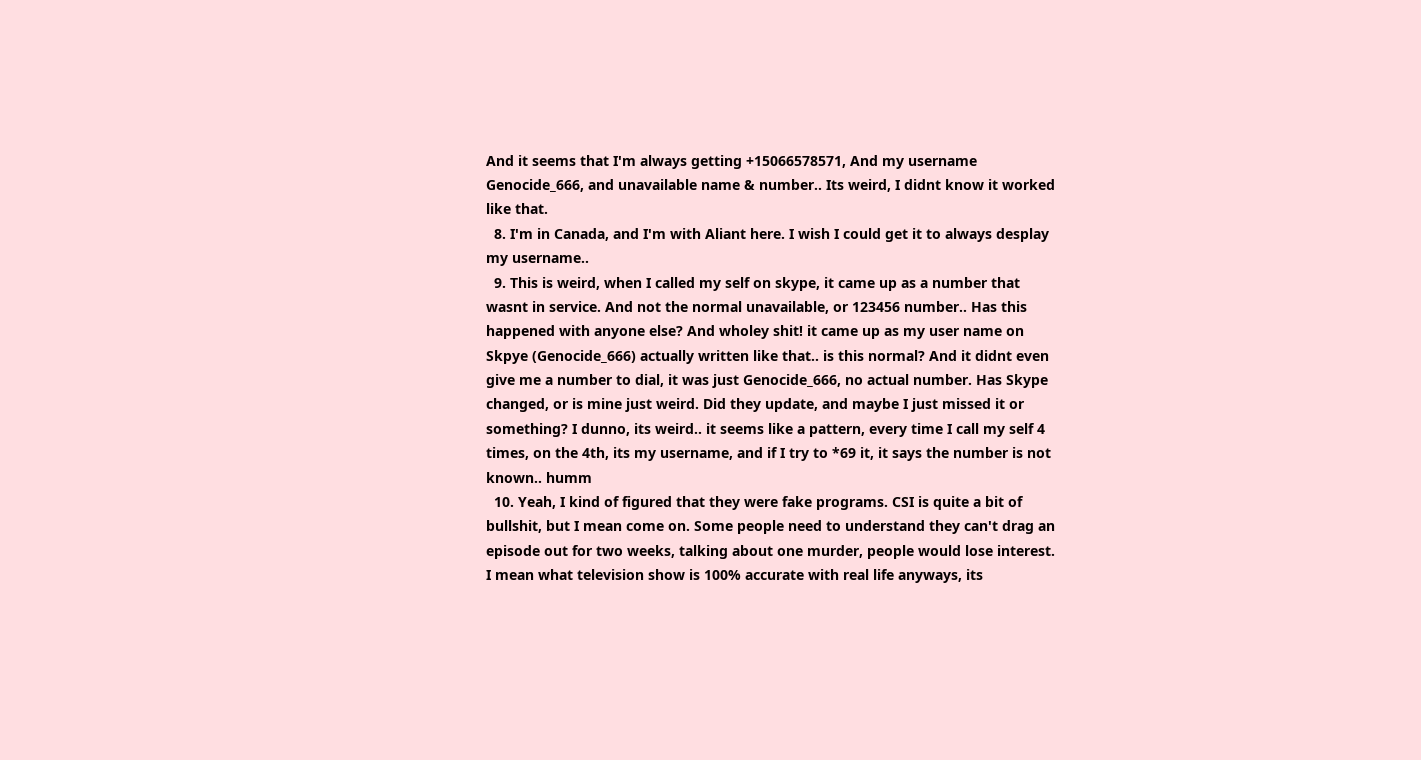And it seems that I'm always getting +15066578571, And my username Genocide_666, and unavailable name & number.. Its weird, I didnt know it worked like that.
  8. I'm in Canada, and I'm with Aliant here. I wish I could get it to always desplay my username..
  9. This is weird, when I called my self on skype, it came up as a number that wasnt in service. And not the normal unavailable, or 123456 number.. Has this happened with anyone else? And wholey shit! it came up as my user name on Skpye (Genocide_666) actually written like that.. is this normal? And it didnt even give me a number to dial, it was just Genocide_666, no actual number. Has Skype changed, or is mine just weird. Did they update, and maybe I just missed it or something? I dunno, its weird.. it seems like a pattern, every time I call my self 4 times, on the 4th, its my username, and if I try to *69 it, it says the number is not known.. humm
  10. Yeah, I kind of figured that they were fake programs. CSI is quite a bit of bullshit, but I mean come on. Some people need to understand they can't drag an episode out for two weeks, talking about one murder, people would lose interest. I mean what television show is 100% accurate with real life anyways, its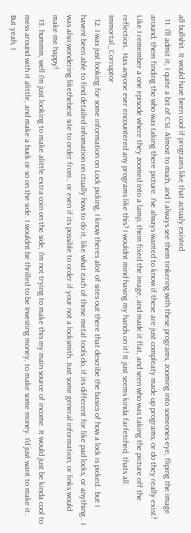all bullshit. It would have been cool if programs like that actualy existed
  11. I'll admit it, I quite a bit of CSI. Almost to much, and I always see them tinkering with these programs, zooming into someones eye, fliping the image around, them finding the who was taking there picture. I've always wanted to know if these are just compleaty made up programs, or do they really exist? Like I remember a one episode where they zoomed into a lamp, them fixed the image, and made it flat, and seen who was taking the picture off the reflection.. Has anyone ever encountered any programs like this? I wouldnt mind having my hands on it! It just seems kinda farfetched, thats all. Immortal_Corruptor
  12. I was just looking for some information on Lock picking, I know theres alot of sites out there that describe the basics of how a lock is picked.. but I havent been able to find detailed infomation on ctually how to do it, like what each of those metal tools do, if its different for like pad locks, or anything.. I was also wondering likethebest site to order from.. or even if its possible to order if your not a locksmith. Just some general information, or links would make me happy!
  13. hummm, well I'm just looking to make alittle extra coin on the side, I'm not trying to make this my main source of income. It would just be kinda cool to mess around with it alittle, and make a buck or so on the side. I wouldnt be thrilled to be Investing money, to make some money. I'd just want to make it.. But yeah, I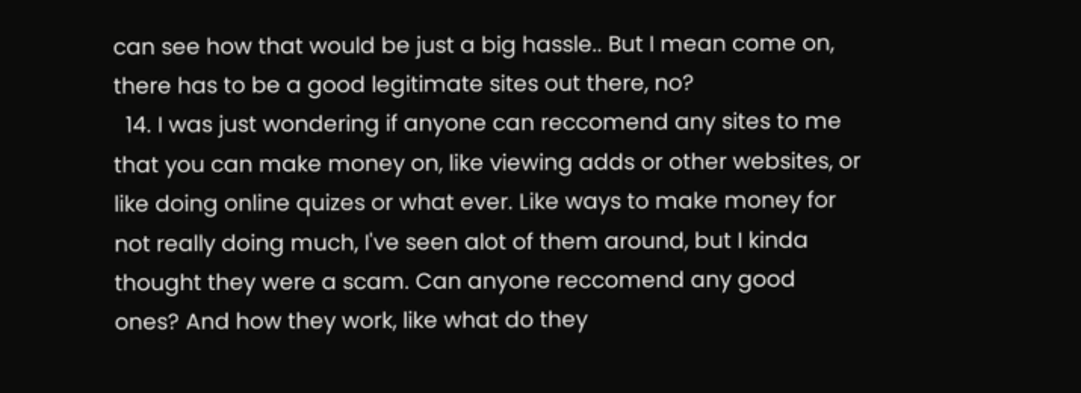can see how that would be just a big hassle.. But I mean come on, there has to be a good legitimate sites out there, no?
  14. I was just wondering if anyone can reccomend any sites to me that you can make money on, like viewing adds or other websites, or like doing online quizes or what ever. Like ways to make money for not really doing much, I've seen alot of them around, but I kinda thought they were a scam. Can anyone reccomend any good ones? And how they work, like what do they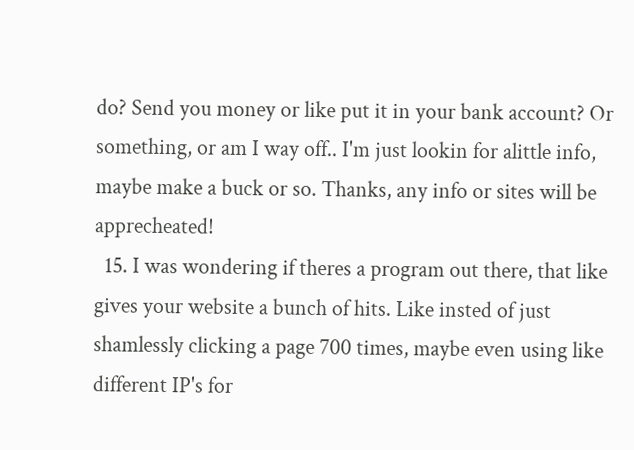do? Send you money or like put it in your bank account? Or something, or am I way off.. I'm just lookin for alittle info, maybe make a buck or so. Thanks, any info or sites will be apprecheated!
  15. I was wondering if theres a program out there, that like gives your website a bunch of hits. Like insted of just shamlessly clicking a page 700 times, maybe even using like different IP's for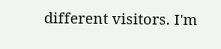different visitors. I'm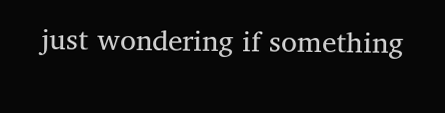just wondering if something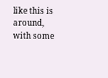like this is around, with some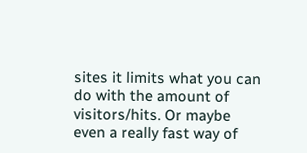sites it limits what you can do with the amount of visitors/hits. Or maybe even a really fast way of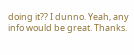doing it?? I dunno. Yeah, any info would be great. Thanks.